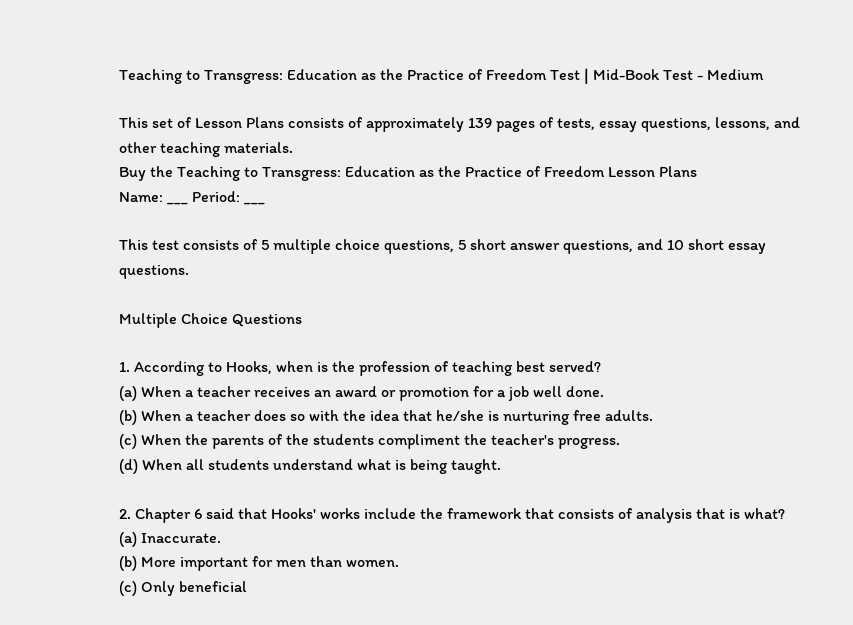Teaching to Transgress: Education as the Practice of Freedom Test | Mid-Book Test - Medium

This set of Lesson Plans consists of approximately 139 pages of tests, essay questions, lessons, and other teaching materials.
Buy the Teaching to Transgress: Education as the Practice of Freedom Lesson Plans
Name: ___ Period: ___

This test consists of 5 multiple choice questions, 5 short answer questions, and 10 short essay questions.

Multiple Choice Questions

1. According to Hooks, when is the profession of teaching best served?
(a) When a teacher receives an award or promotion for a job well done.
(b) When a teacher does so with the idea that he/she is nurturing free adults.
(c) When the parents of the students compliment the teacher's progress.
(d) When all students understand what is being taught.

2. Chapter 6 said that Hooks' works include the framework that consists of analysis that is what?
(a) Inaccurate.
(b) More important for men than women.
(c) Only beneficial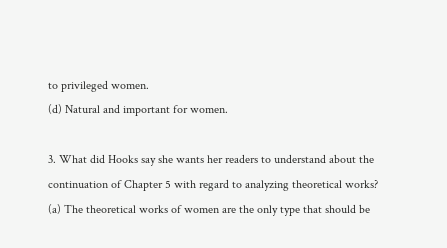to privileged women.
(d) Natural and important for women.

3. What did Hooks say she wants her readers to understand about the continuation of Chapter 5 with regard to analyzing theoretical works?
(a) The theoretical works of women are the only type that should be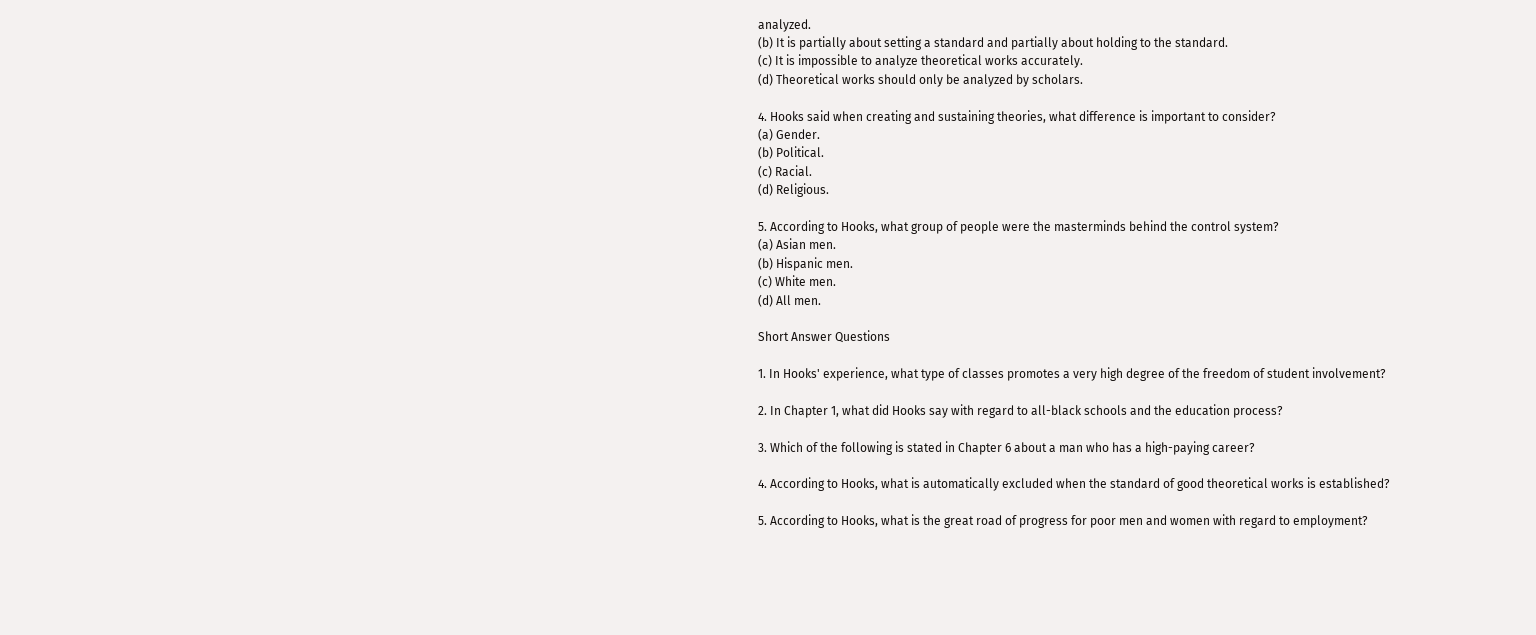analyzed.
(b) It is partially about setting a standard and partially about holding to the standard.
(c) It is impossible to analyze theoretical works accurately.
(d) Theoretical works should only be analyzed by scholars.

4. Hooks said when creating and sustaining theories, what difference is important to consider?
(a) Gender.
(b) Political.
(c) Racial.
(d) Religious.

5. According to Hooks, what group of people were the masterminds behind the control system?
(a) Asian men.
(b) Hispanic men.
(c) White men.
(d) All men.

Short Answer Questions

1. In Hooks' experience, what type of classes promotes a very high degree of the freedom of student involvement?

2. In Chapter 1, what did Hooks say with regard to all-black schools and the education process?

3. Which of the following is stated in Chapter 6 about a man who has a high-paying career?

4. According to Hooks, what is automatically excluded when the standard of good theoretical works is established?

5. According to Hooks, what is the great road of progress for poor men and women with regard to employment?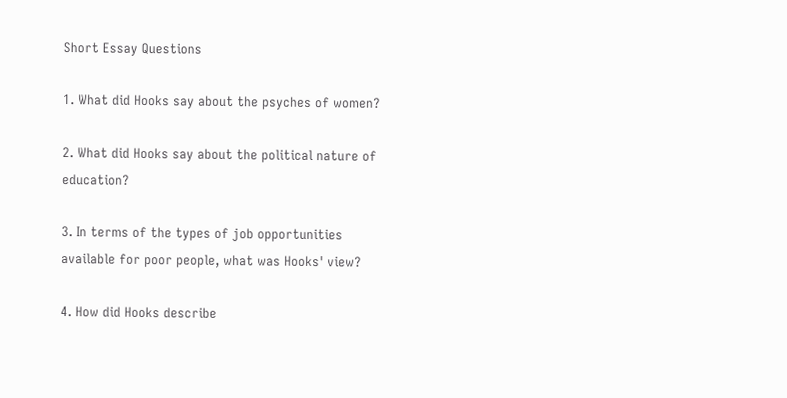Short Essay Questions

1. What did Hooks say about the psyches of women?

2. What did Hooks say about the political nature of education?

3. In terms of the types of job opportunities available for poor people, what was Hooks' view?

4. How did Hooks describe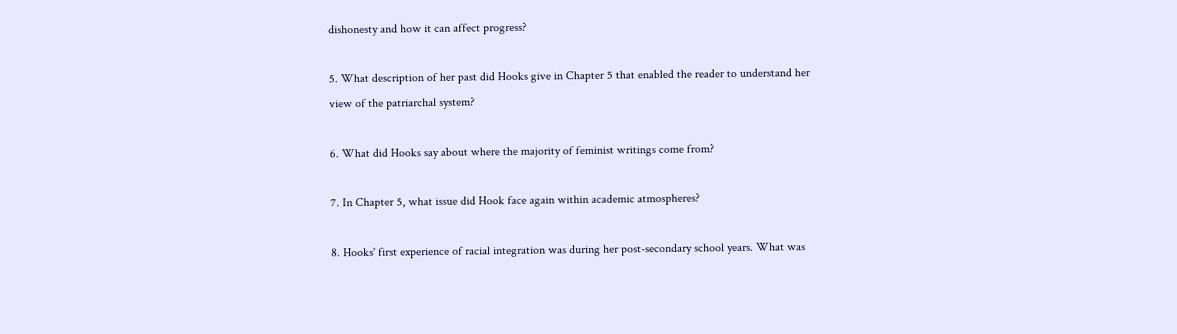dishonesty and how it can affect progress?

5. What description of her past did Hooks give in Chapter 5 that enabled the reader to understand her view of the patriarchal system?

6. What did Hooks say about where the majority of feminist writings come from?

7. In Chapter 5, what issue did Hook face again within academic atmospheres?

8. Hooks' first experience of racial integration was during her post-secondary school years. What was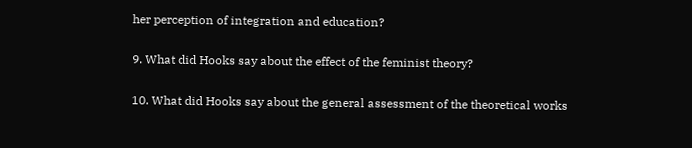her perception of integration and education?

9. What did Hooks say about the effect of the feminist theory?

10. What did Hooks say about the general assessment of the theoretical works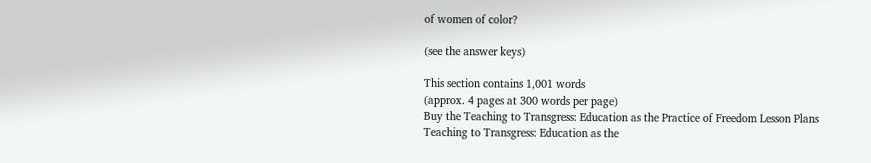of women of color?

(see the answer keys)

This section contains 1,001 words
(approx. 4 pages at 300 words per page)
Buy the Teaching to Transgress: Education as the Practice of Freedom Lesson Plans
Teaching to Transgress: Education as the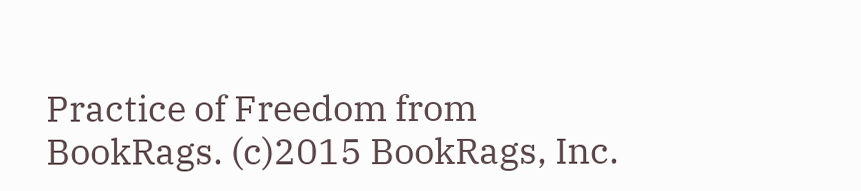Practice of Freedom from BookRags. (c)2015 BookRags, Inc.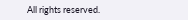All rights reserved.